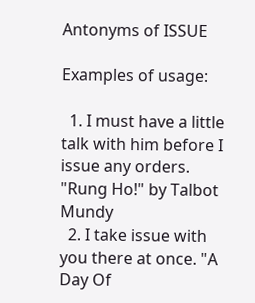Antonyms of ISSUE

Examples of usage:

  1. I must have a little talk with him before I issue any orders. "Rung Ho!" by Talbot Mundy
  2. I take issue with you there at once. "A Day Of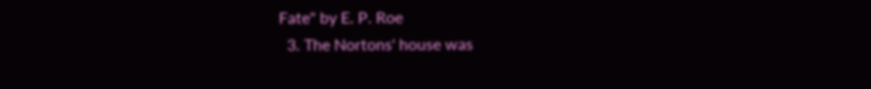Fate" by E. P. Roe
  3. The Nortons' house was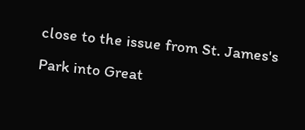close to the issue from St. James's Park into Great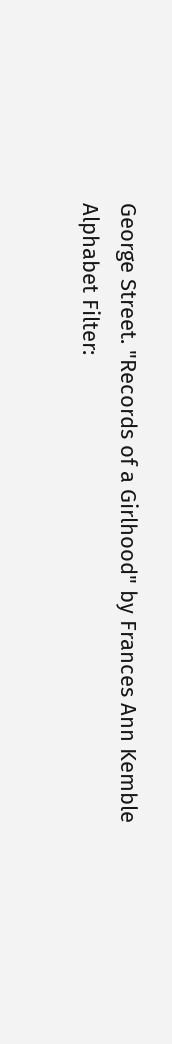George Street. "Records of a Girlhood" by Frances Ann Kemble
Alphabet Filter: